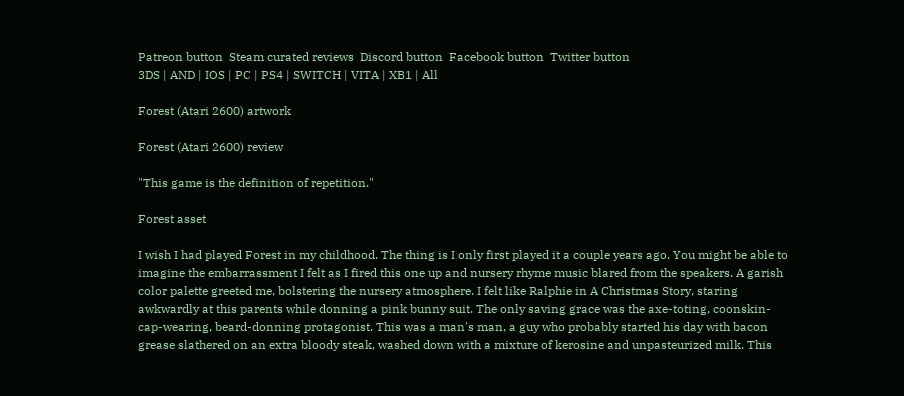Patreon button  Steam curated reviews  Discord button  Facebook button  Twitter button
3DS | AND | IOS | PC | PS4 | SWITCH | VITA | XB1 | All

Forest (Atari 2600) artwork

Forest (Atari 2600) review

"This game is the definition of repetition."

Forest asset

I wish I had played Forest in my childhood. The thing is I only first played it a couple years ago. You might be able to imagine the embarrassment I felt as I fired this one up and nursery rhyme music blared from the speakers. A garish color palette greeted me, bolstering the nursery atmosphere. I felt like Ralphie in A Christmas Story, staring awkwardly at this parents while donning a pink bunny suit. The only saving grace was the axe-toting, coonskin-cap-wearing, beard-donning protagonist. This was a man's man, a guy who probably started his day with bacon grease slathered on an extra bloody steak, washed down with a mixture of kerosine and unpasteurized milk. This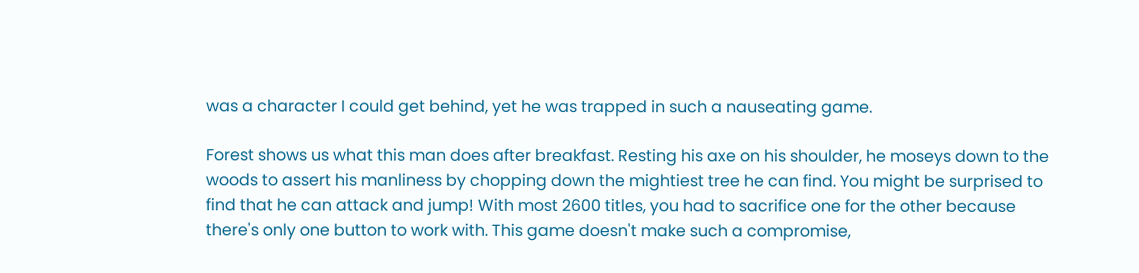was a character I could get behind, yet he was trapped in such a nauseating game.

Forest shows us what this man does after breakfast. Resting his axe on his shoulder, he moseys down to the woods to assert his manliness by chopping down the mightiest tree he can find. You might be surprised to find that he can attack and jump! With most 2600 titles, you had to sacrifice one for the other because there's only one button to work with. This game doesn't make such a compromise,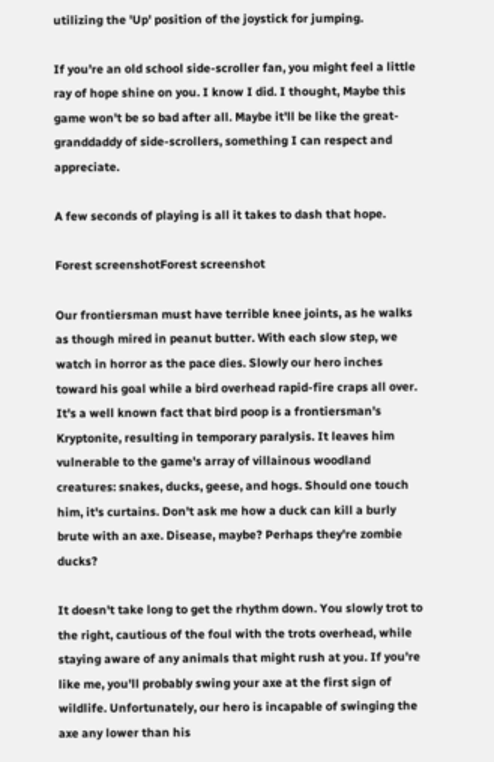utilizing the 'Up' position of the joystick for jumping.

If you're an old school side-scroller fan, you might feel a little ray of hope shine on you. I know I did. I thought, Maybe this game won't be so bad after all. Maybe it'll be like the great-granddaddy of side-scrollers, something I can respect and appreciate.

A few seconds of playing is all it takes to dash that hope.

Forest screenshotForest screenshot

Our frontiersman must have terrible knee joints, as he walks as though mired in peanut butter. With each slow step, we watch in horror as the pace dies. Slowly our hero inches toward his goal while a bird overhead rapid-fire craps all over. It's a well known fact that bird poop is a frontiersman's Kryptonite, resulting in temporary paralysis. It leaves him vulnerable to the game's array of villainous woodland creatures: snakes, ducks, geese, and hogs. Should one touch him, it's curtains. Don't ask me how a duck can kill a burly brute with an axe. Disease, maybe? Perhaps they're zombie ducks?

It doesn't take long to get the rhythm down. You slowly trot to the right, cautious of the foul with the trots overhead, while staying aware of any animals that might rush at you. If you're like me, you'll probably swing your axe at the first sign of wildlife. Unfortunately, our hero is incapable of swinging the axe any lower than his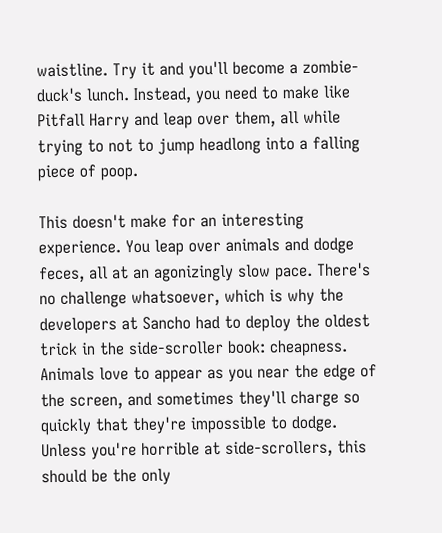waistline. Try it and you'll become a zombie-duck's lunch. Instead, you need to make like Pitfall Harry and leap over them, all while trying to not to jump headlong into a falling piece of poop.

This doesn't make for an interesting experience. You leap over animals and dodge feces, all at an agonizingly slow pace. There's no challenge whatsoever, which is why the developers at Sancho had to deploy the oldest trick in the side-scroller book: cheapness. Animals love to appear as you near the edge of the screen, and sometimes they'll charge so quickly that they're impossible to dodge. Unless you're horrible at side-scrollers, this should be the only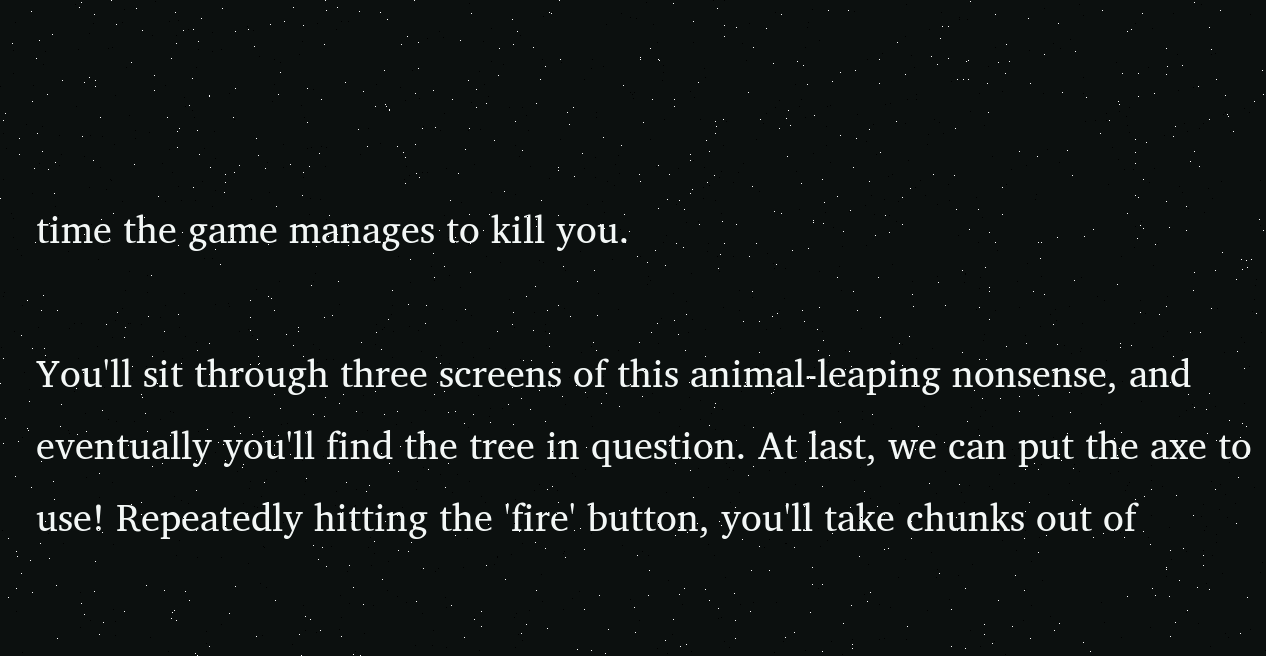time the game manages to kill you.

You'll sit through three screens of this animal-leaping nonsense, and eventually you'll find the tree in question. At last, we can put the axe to use! Repeatedly hitting the 'fire' button, you'll take chunks out of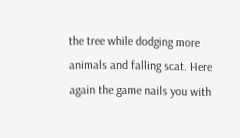the tree while dodging more animals and falling scat. Here again the game nails you with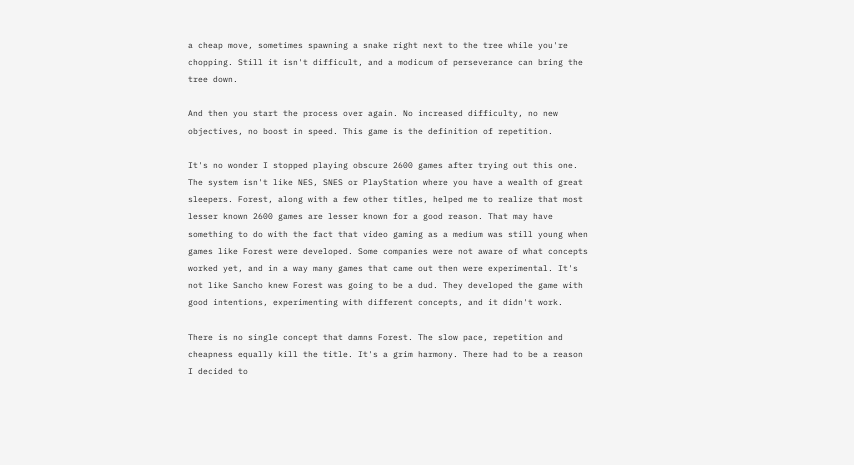a cheap move, sometimes spawning a snake right next to the tree while you're chopping. Still it isn't difficult, and a modicum of perseverance can bring the tree down.

And then you start the process over again. No increased difficulty, no new objectives, no boost in speed. This game is the definition of repetition.

It's no wonder I stopped playing obscure 2600 games after trying out this one. The system isn't like NES, SNES or PlayStation where you have a wealth of great sleepers. Forest, along with a few other titles, helped me to realize that most lesser known 2600 games are lesser known for a good reason. That may have something to do with the fact that video gaming as a medium was still young when games like Forest were developed. Some companies were not aware of what concepts worked yet, and in a way many games that came out then were experimental. It's not like Sancho knew Forest was going to be a dud. They developed the game with good intentions, experimenting with different concepts, and it didn't work.

There is no single concept that damns Forest. The slow pace, repetition and cheapness equally kill the title. It's a grim harmony. There had to be a reason I decided to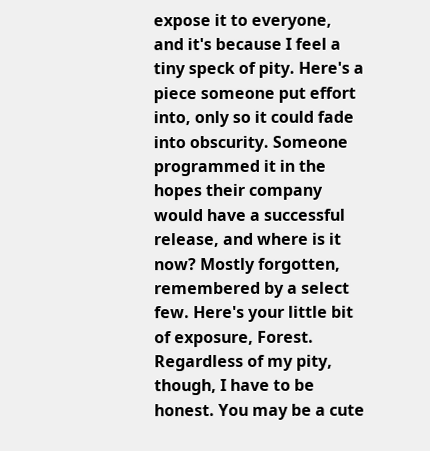expose it to everyone, and it's because I feel a tiny speck of pity. Here's a piece someone put effort into, only so it could fade into obscurity. Someone programmed it in the hopes their company would have a successful release, and where is it now? Mostly forgotten, remembered by a select few. Here's your little bit of exposure, Forest. Regardless of my pity, though, I have to be honest. You may be a cute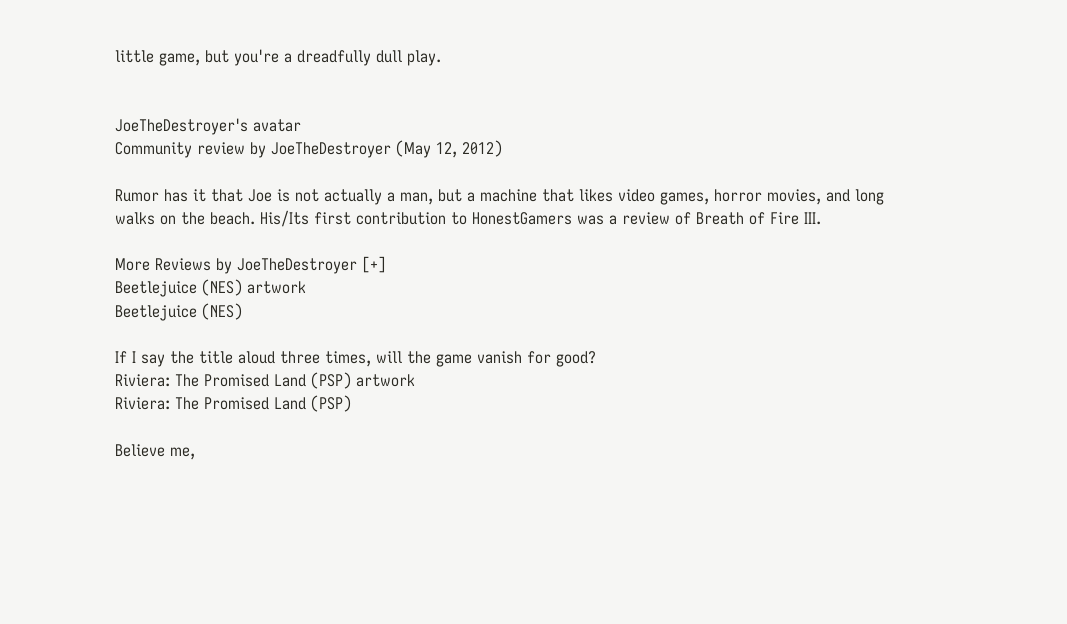little game, but you're a dreadfully dull play.


JoeTheDestroyer's avatar
Community review by JoeTheDestroyer (May 12, 2012)

Rumor has it that Joe is not actually a man, but a machine that likes video games, horror movies, and long walks on the beach. His/Its first contribution to HonestGamers was a review of Breath of Fire III.

More Reviews by JoeTheDestroyer [+]
Beetlejuice (NES) artwork
Beetlejuice (NES)

If I say the title aloud three times, will the game vanish for good?
Riviera: The Promised Land (PSP) artwork
Riviera: The Promised Land (PSP)

Believe me,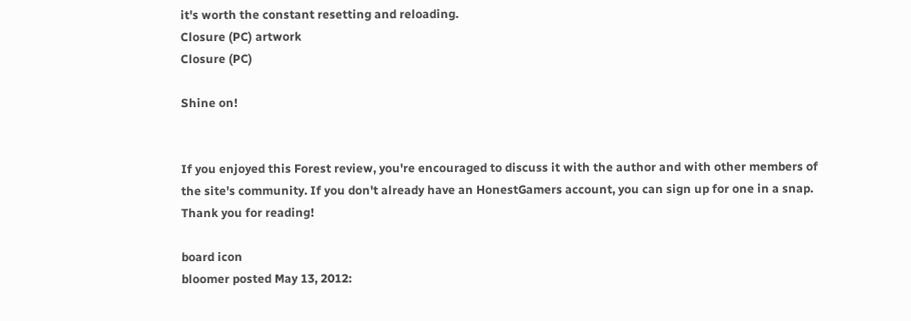it's worth the constant resetting and reloading.
Closure (PC) artwork
Closure (PC)

Shine on!


If you enjoyed this Forest review, you're encouraged to discuss it with the author and with other members of the site's community. If you don't already have an HonestGamers account, you can sign up for one in a snap. Thank you for reading!

board icon
bloomer posted May 13, 2012: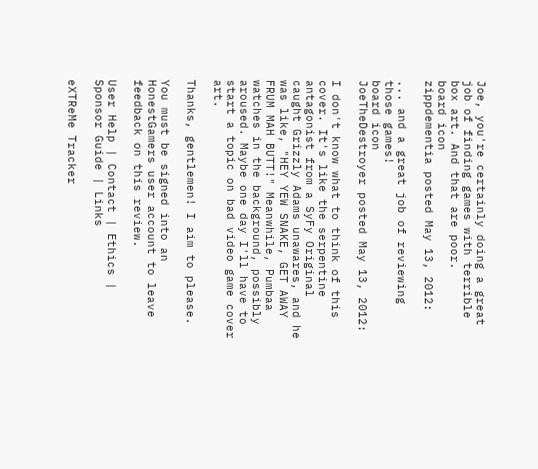Joe, you're certainly doing a great job of finding games with terrible box art. And that are poor.
board icon
zippdementia posted May 13, 2012:

... and a great job of reviewing those games!
board icon
JoeTheDestroyer posted May 13, 2012:

I don't know what to think of this cover. It's like the serpentine antagonist from a SyFy Original caught Grizzly Adams unawares, and he was like, "HEY YEW SNAKE, GET AWAY FRUM MAH BUTT!" Meanwhile, Pumbaa watches in the background, possibly aroused. Maybe one day I'll have to start a topic on bad video game cover art.

Thanks, gentlemen! I aim to please.

You must be signed into an HonestGamers user account to leave feedback on this review.

User Help | Contact | Ethics | Sponsor Guide | Links

eXTReMe Tracker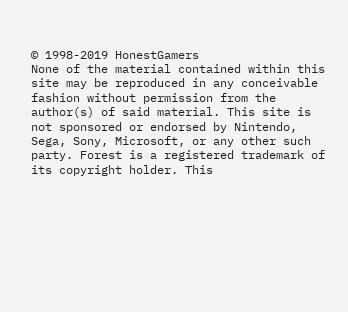© 1998-2019 HonestGamers
None of the material contained within this site may be reproduced in any conceivable fashion without permission from the author(s) of said material. This site is not sponsored or endorsed by Nintendo, Sega, Sony, Microsoft, or any other such party. Forest is a registered trademark of its copyright holder. This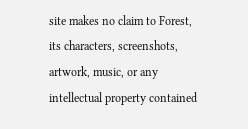site makes no claim to Forest, its characters, screenshots, artwork, music, or any intellectual property contained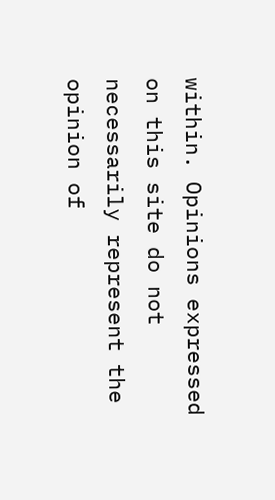within. Opinions expressed on this site do not necessarily represent the opinion of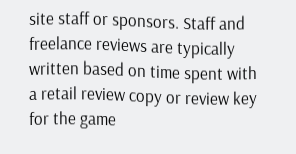site staff or sponsors. Staff and freelance reviews are typically written based on time spent with a retail review copy or review key for the game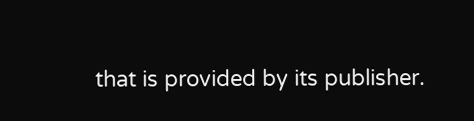that is provided by its publisher.